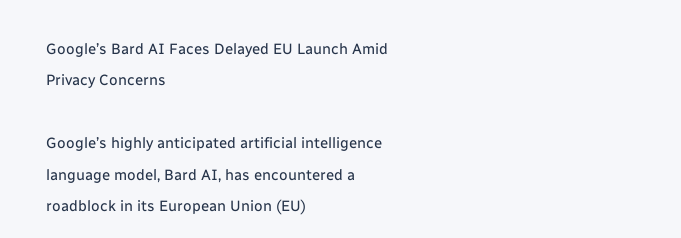Google’s Bard AI Faces Delayed EU Launch Amid Privacy Concerns

Google’s highly anticipated artificial intelligence language model, Bard AI, has encountered a roadblock in its European Union (EU)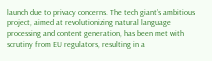launch due to privacy concerns. The tech giant’s ambitious project, aimed at revolutionizing natural language processing and content generation, has been met with scrutiny from EU regulators, resulting in a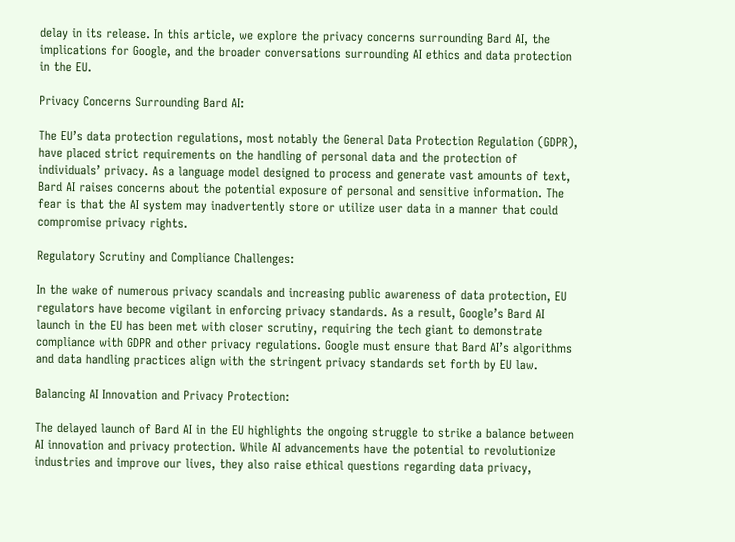delay in its release. In this article, we explore the privacy concerns surrounding Bard AI, the implications for Google, and the broader conversations surrounding AI ethics and data protection in the EU.

Privacy Concerns Surrounding Bard AI:

The EU’s data protection regulations, most notably the General Data Protection Regulation (GDPR), have placed strict requirements on the handling of personal data and the protection of individuals’ privacy. As a language model designed to process and generate vast amounts of text, Bard AI raises concerns about the potential exposure of personal and sensitive information. The fear is that the AI system may inadvertently store or utilize user data in a manner that could compromise privacy rights.

Regulatory Scrutiny and Compliance Challenges:

In the wake of numerous privacy scandals and increasing public awareness of data protection, EU regulators have become vigilant in enforcing privacy standards. As a result, Google’s Bard AI launch in the EU has been met with closer scrutiny, requiring the tech giant to demonstrate compliance with GDPR and other privacy regulations. Google must ensure that Bard AI’s algorithms and data handling practices align with the stringent privacy standards set forth by EU law.

Balancing AI Innovation and Privacy Protection:

The delayed launch of Bard AI in the EU highlights the ongoing struggle to strike a balance between AI innovation and privacy protection. While AI advancements have the potential to revolutionize industries and improve our lives, they also raise ethical questions regarding data privacy,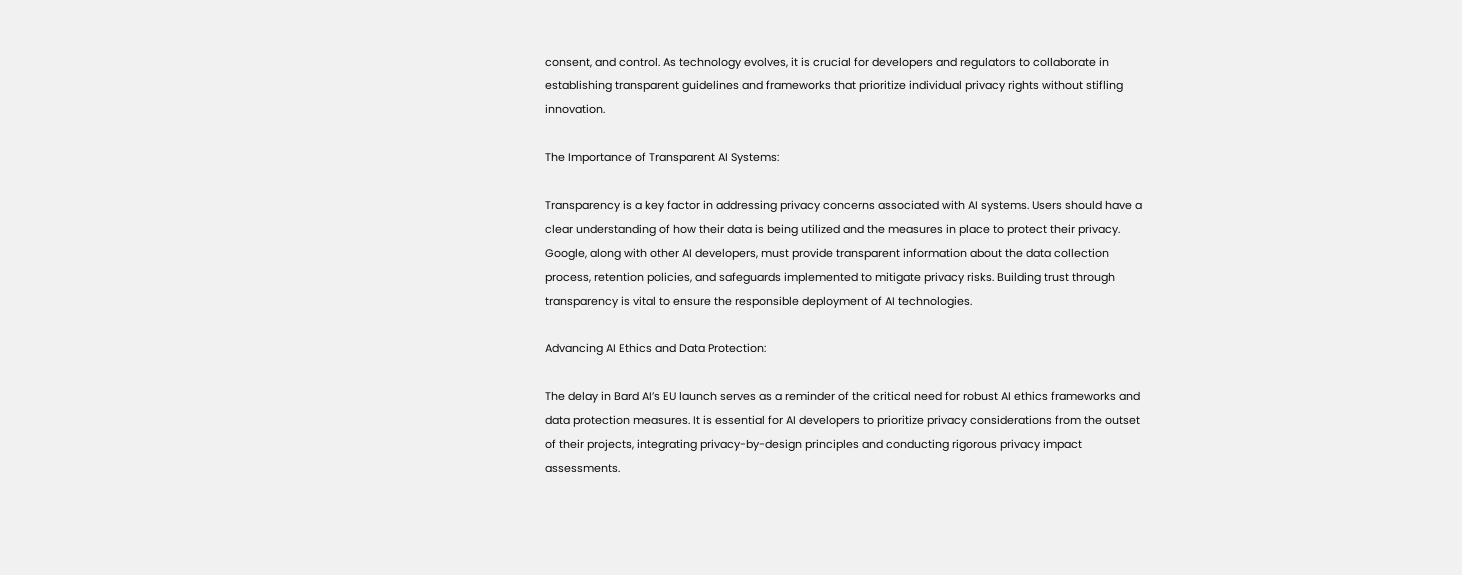consent, and control. As technology evolves, it is crucial for developers and regulators to collaborate in establishing transparent guidelines and frameworks that prioritize individual privacy rights without stifling innovation.

The Importance of Transparent AI Systems:

Transparency is a key factor in addressing privacy concerns associated with AI systems. Users should have a clear understanding of how their data is being utilized and the measures in place to protect their privacy. Google, along with other AI developers, must provide transparent information about the data collection process, retention policies, and safeguards implemented to mitigate privacy risks. Building trust through transparency is vital to ensure the responsible deployment of AI technologies.

Advancing AI Ethics and Data Protection:

The delay in Bard AI’s EU launch serves as a reminder of the critical need for robust AI ethics frameworks and data protection measures. It is essential for AI developers to prioritize privacy considerations from the outset of their projects, integrating privacy-by-design principles and conducting rigorous privacy impact assessments.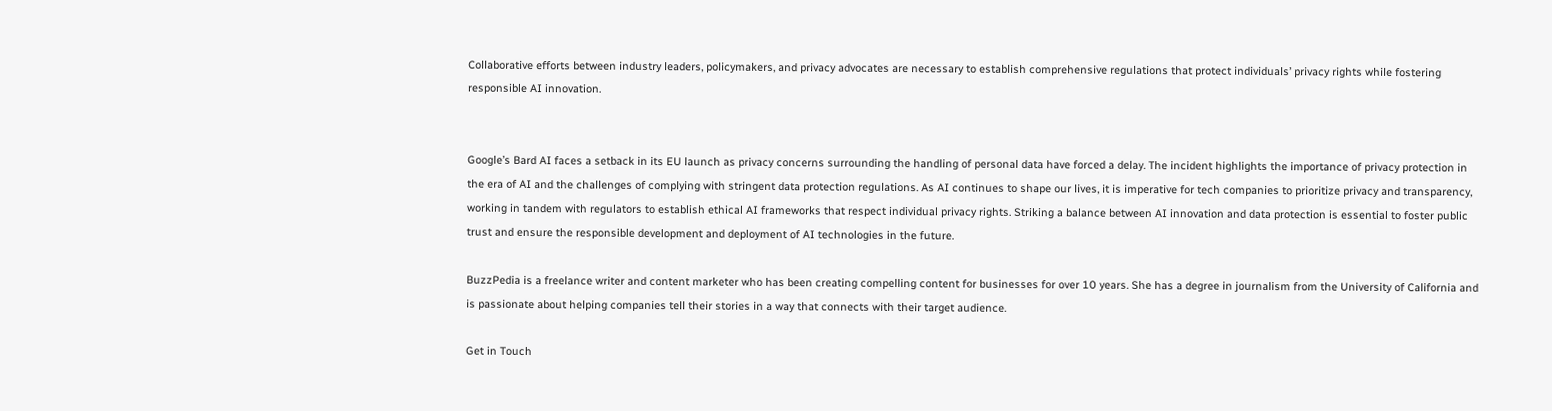Collaborative efforts between industry leaders, policymakers, and privacy advocates are necessary to establish comprehensive regulations that protect individuals’ privacy rights while fostering responsible AI innovation.


Google’s Bard AI faces a setback in its EU launch as privacy concerns surrounding the handling of personal data have forced a delay. The incident highlights the importance of privacy protection in the era of AI and the challenges of complying with stringent data protection regulations. As AI continues to shape our lives, it is imperative for tech companies to prioritize privacy and transparency, working in tandem with regulators to establish ethical AI frameworks that respect individual privacy rights. Striking a balance between AI innovation and data protection is essential to foster public trust and ensure the responsible development and deployment of AI technologies in the future.

BuzzPedia is a freelance writer and content marketer who has been creating compelling content for businesses for over 10 years. She has a degree in journalism from the University of California and is passionate about helping companies tell their stories in a way that connects with their target audience.

Get in Touch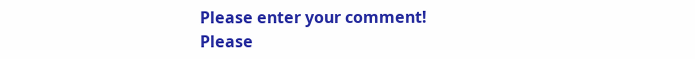Please enter your comment!
Please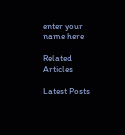enter your name here

Related Articles

Latest Posts